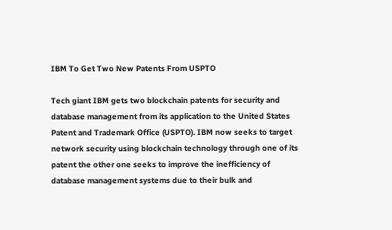IBM To Get Two New Patents From USPTO

Tech giant IBM gets two blockchain patents for security and database management from its application to the United States Patent and Trademark Office (USPTO). IBM now seeks to target network security using blockchain technology through one of its patent the other one seeks to improve the inefficiency of database management systems due to their bulk and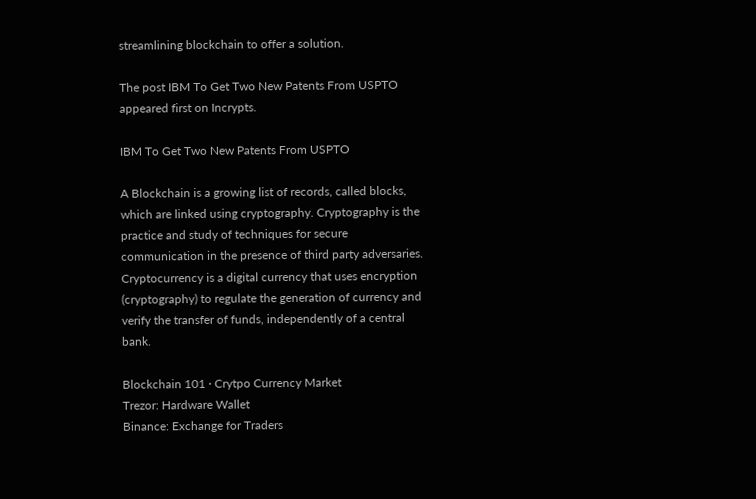streamlining blockchain to offer a solution.

The post IBM To Get Two New Patents From USPTO appeared first on Incrypts.

IBM To Get Two New Patents From USPTO

A Blockchain is a growing list of records, called blocks, which are linked using cryptography. Cryptography is the practice and study of techniques for secure communication in the presence of third party adversaries. Cryptocurrency is a digital currency that uses encryption (cryptography) to regulate the generation of currency and verify the transfer of funds, independently of a central bank.

Blockchain 101 · Crytpo Currency Market
Trezor: Hardware Wallet
Binance: Exchange for Traders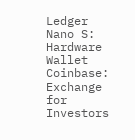Ledger Nano S: Hardware Wallet
Coinbase: Exchange for Investors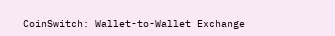CoinSwitch: Wallet-to-Wallet Exchange